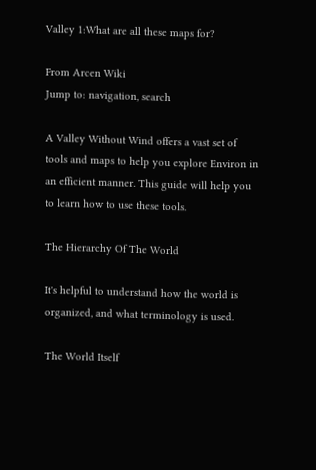Valley 1:What are all these maps for?

From Arcen Wiki
Jump to: navigation, search

A Valley Without Wind offers a vast set of tools and maps to help you explore Environ in an efficient manner. This guide will help you to learn how to use these tools.

The Hierarchy Of The World

It's helpful to understand how the world is organized, and what terminology is used.

The World Itself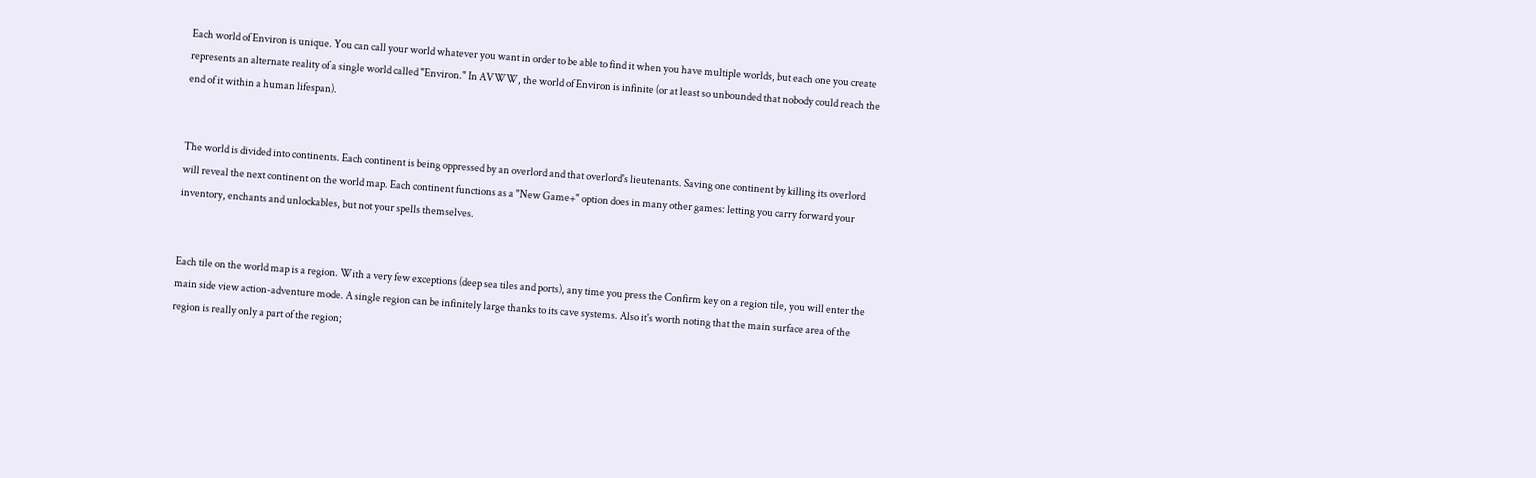Each world of Environ is unique. You can call your world whatever you want in order to be able to find it when you have multiple worlds, but each one you create represents an alternate reality of a single world called "Environ." In AVWW, the world of Environ is infinite (or at least so unbounded that nobody could reach the end of it within a human lifespan).


The world is divided into continents. Each continent is being oppressed by an overlord and that overlord's lieutenants. Saving one continent by killing its overlord will reveal the next continent on the world map. Each continent functions as a "New Game+" option does in many other games: letting you carry forward your inventory, enchants and unlockables, but not your spells themselves.


Each tile on the world map is a region. With a very few exceptions (deep sea tiles and ports), any time you press the Confirm key on a region tile, you will enter the main side view action-adventure mode. A single region can be infinitely large thanks to its cave systems. Also it's worth noting that the main surface area of the region is really only a part of the region;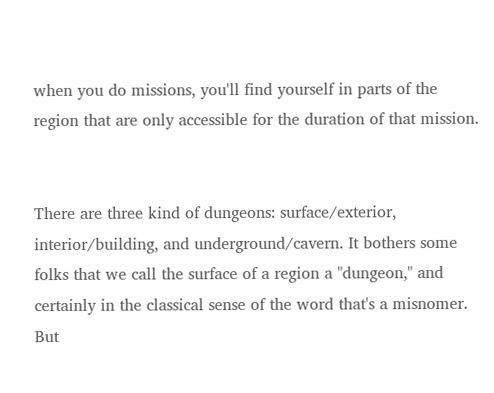when you do missions, you'll find yourself in parts of the region that are only accessible for the duration of that mission.


There are three kind of dungeons: surface/exterior, interior/building, and underground/cavern. It bothers some folks that we call the surface of a region a "dungeon," and certainly in the classical sense of the word that's a misnomer. But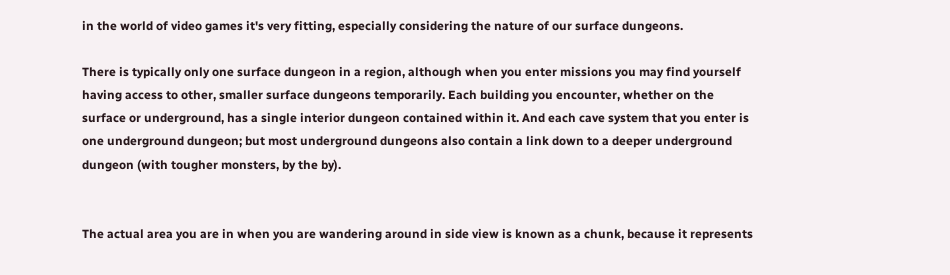in the world of video games it's very fitting, especially considering the nature of our surface dungeons.

There is typically only one surface dungeon in a region, although when you enter missions you may find yourself having access to other, smaller surface dungeons temporarily. Each building you encounter, whether on the surface or underground, has a single interior dungeon contained within it. And each cave system that you enter is one underground dungeon; but most underground dungeons also contain a link down to a deeper underground dungeon (with tougher monsters, by the by).


The actual area you are in when you are wandering around in side view is known as a chunk, because it represents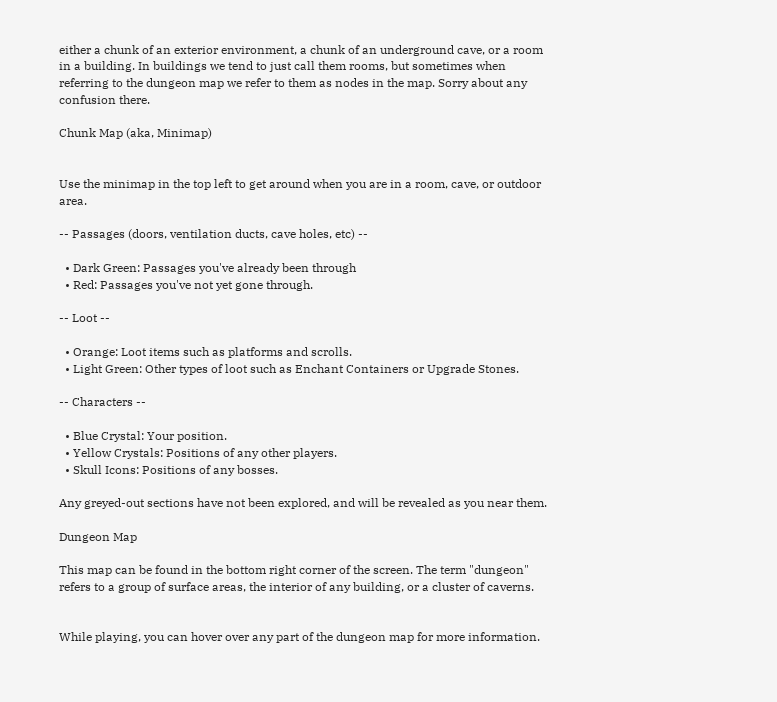either a chunk of an exterior environment, a chunk of an underground cave, or a room in a building. In buildings we tend to just call them rooms, but sometimes when referring to the dungeon map we refer to them as nodes in the map. Sorry about any confusion there.

Chunk Map (aka, Minimap)


Use the minimap in the top left to get around when you are in a room, cave, or outdoor area.

-- Passages (doors, ventilation ducts, cave holes, etc) --

  • Dark Green: Passages you've already been through
  • Red: Passages you've not yet gone through.

-- Loot --

  • Orange: Loot items such as platforms and scrolls.
  • Light Green: Other types of loot such as Enchant Containers or Upgrade Stones.

-- Characters --

  • Blue Crystal: Your position.
  • Yellow Crystals: Positions of any other players.
  • Skull Icons: Positions of any bosses.

Any greyed-out sections have not been explored, and will be revealed as you near them.

Dungeon Map

This map can be found in the bottom right corner of the screen. The term "dungeon" refers to a group of surface areas, the interior of any building, or a cluster of caverns.


While playing, you can hover over any part of the dungeon map for more information.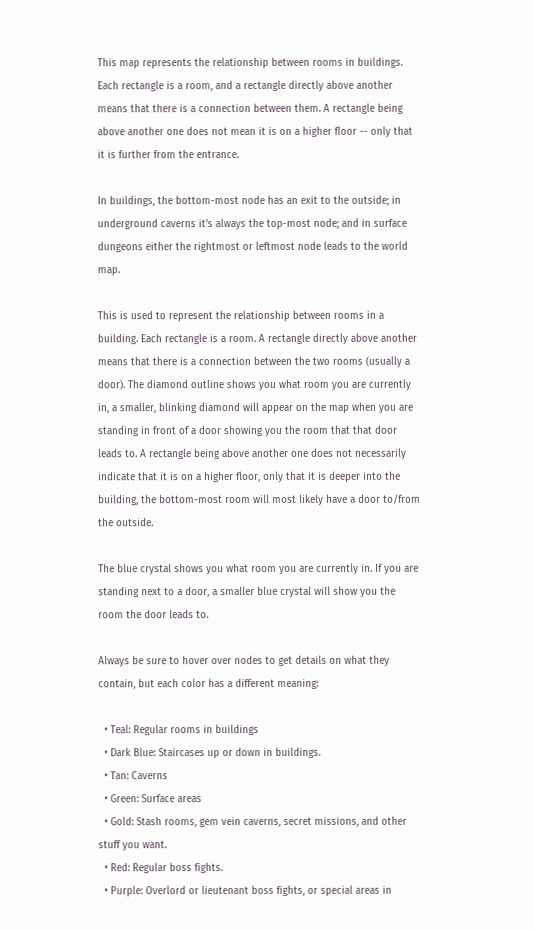This map represents the relationship between rooms in buildings. Each rectangle is a room, and a rectangle directly above another means that there is a connection between them. A rectangle being above another one does not mean it is on a higher floor -- only that it is further from the entrance.

In buildings, the bottom-most node has an exit to the outside; in underground caverns it's always the top-most node; and in surface dungeons either the rightmost or leftmost node leads to the world map.

This is used to represent the relationship between rooms in a building. Each rectangle is a room. A rectangle directly above another means that there is a connection between the two rooms (usually a door). The diamond outline shows you what room you are currently in, a smaller, blinking diamond will appear on the map when you are standing in front of a door showing you the room that that door leads to. A rectangle being above another one does not necessarily indicate that it is on a higher floor, only that it is deeper into the building, the bottom-most room will most likely have a door to/from the outside.

The blue crystal shows you what room you are currently in. If you are standing next to a door, a smaller blue crystal will show you the room the door leads to.

Always be sure to hover over nodes to get details on what they contain, but each color has a different meaning:

  • Teal: Regular rooms in buildings
  • Dark Blue: Staircases up or down in buildings.
  • Tan: Caverns
  • Green: Surface areas
  • Gold: Stash rooms, gem vein caverns, secret missions, and other stuff you want.
  • Red: Regular boss fights.
  • Purple: Overlord or lieutenant boss fights, or special areas in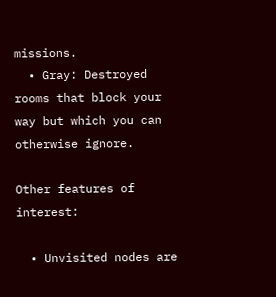missions.
  • Gray: Destroyed rooms that block your way but which you can otherwise ignore.

Other features of interest:

  • Unvisited nodes are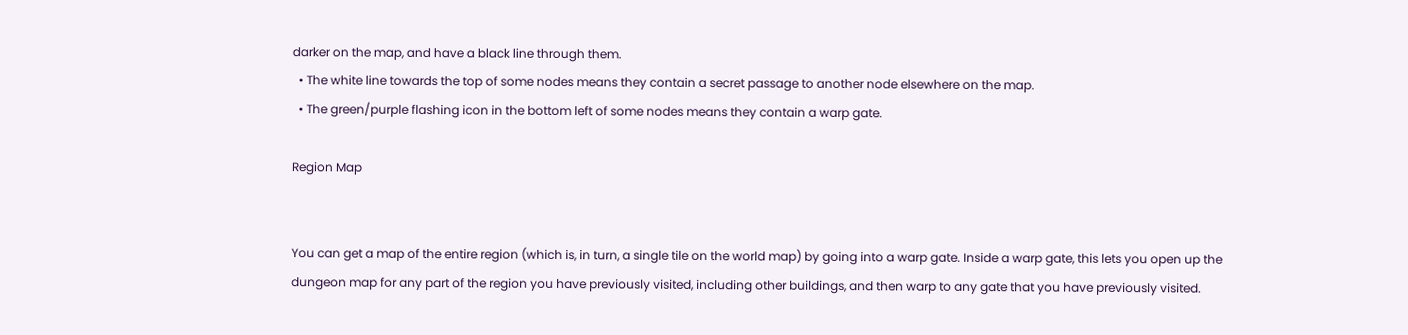darker on the map, and have a black line through them.
  • The white line towards the top of some nodes means they contain a secret passage to another node elsewhere on the map.
  • The green/purple flashing icon in the bottom left of some nodes means they contain a warp gate.

Region Map


You can get a map of the entire region (which is, in turn, a single tile on the world map) by going into a warp gate. Inside a warp gate, this lets you open up the dungeon map for any part of the region you have previously visited, including other buildings, and then warp to any gate that you have previously visited.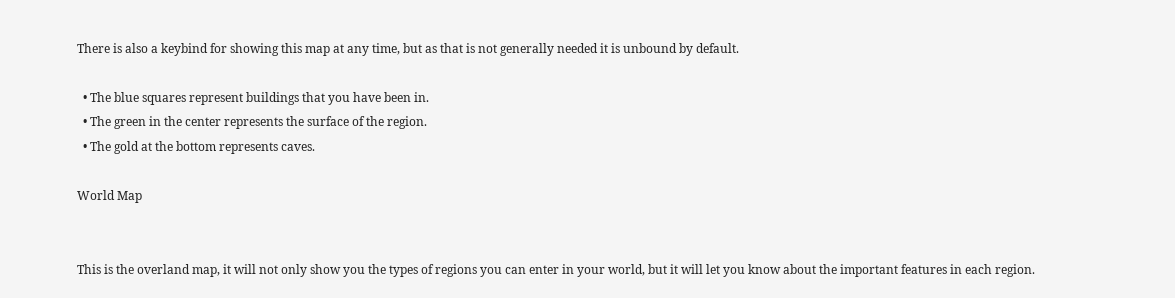There is also a keybind for showing this map at any time, but as that is not generally needed it is unbound by default.

  • The blue squares represent buildings that you have been in.
  • The green in the center represents the surface of the region.
  • The gold at the bottom represents caves.

World Map


This is the overland map, it will not only show you the types of regions you can enter in your world, but it will let you know about the important features in each region.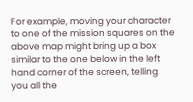For example, moving your character to one of the mission squares on the above map might bring up a box similar to the one below in the left hand corner of the screen, telling you all the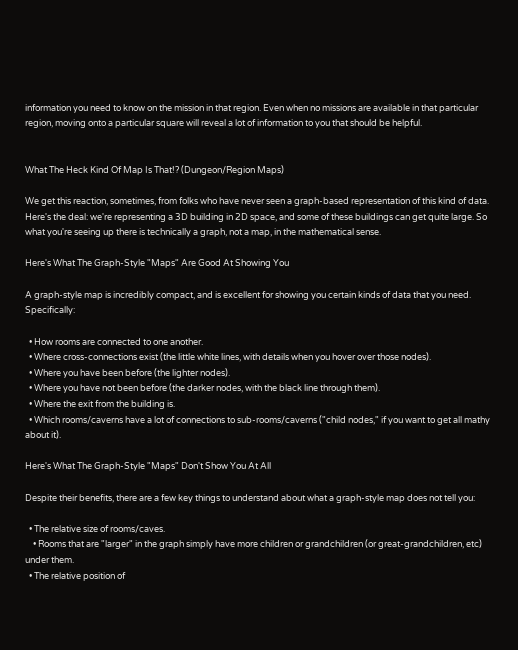information you need to know on the mission in that region. Even when no missions are available in that particular region, moving onto a particular square will reveal a lot of information to you that should be helpful.


What The Heck Kind Of Map Is That!? (Dungeon/Region Maps)

We get this reaction, sometimes, from folks who have never seen a graph-based representation of this kind of data. Here's the deal: we're representing a 3D building in 2D space, and some of these buildings can get quite large. So what you're seeing up there is technically a graph, not a map, in the mathematical sense.

Here's What The Graph-Style "Maps" Are Good At Showing You

A graph-style map is incredibly compact, and is excellent for showing you certain kinds of data that you need. Specifically:

  • How rooms are connected to one another.
  • Where cross-connections exist (the little white lines, with details when you hover over those nodes).
  • Where you have been before (the lighter nodes).
  • Where you have not been before (the darker nodes, with the black line through them).
  • Where the exit from the building is.
  • Which rooms/caverns have a lot of connections to sub-rooms/caverns ("child nodes," if you want to get all mathy about it).

Here's What The Graph-Style "Maps" Don't Show You At All

Despite their benefits, there are a few key things to understand about what a graph-style map does not tell you:

  • The relative size of rooms/caves.
    • Rooms that are "larger" in the graph simply have more children or grandchildren (or great-grandchildren, etc) under them.
  • The relative position of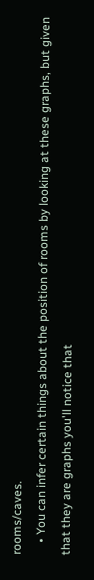rooms/caves.
    • You can infer certain things about the position of rooms by looking at these graphs, but given that they are graphs you'll notice that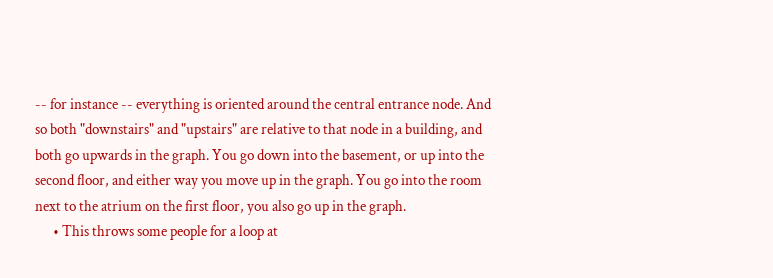-- for instance -- everything is oriented around the central entrance node. And so both "downstairs" and "upstairs" are relative to that node in a building, and both go upwards in the graph. You go down into the basement, or up into the second floor, and either way you move up in the graph. You go into the room next to the atrium on the first floor, you also go up in the graph.
      • This throws some people for a loop at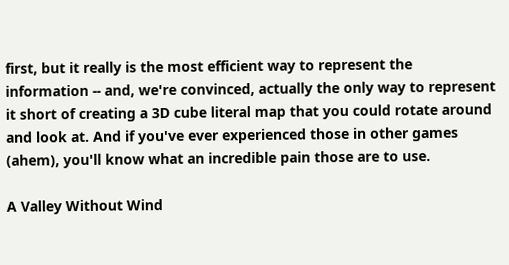first, but it really is the most efficient way to represent the information -- and, we're convinced, actually the only way to represent it short of creating a 3D cube literal map that you could rotate around and look at. And if you've ever experienced those in other games (ahem), you'll know what an incredible pain those are to use.

A Valley Without Wind